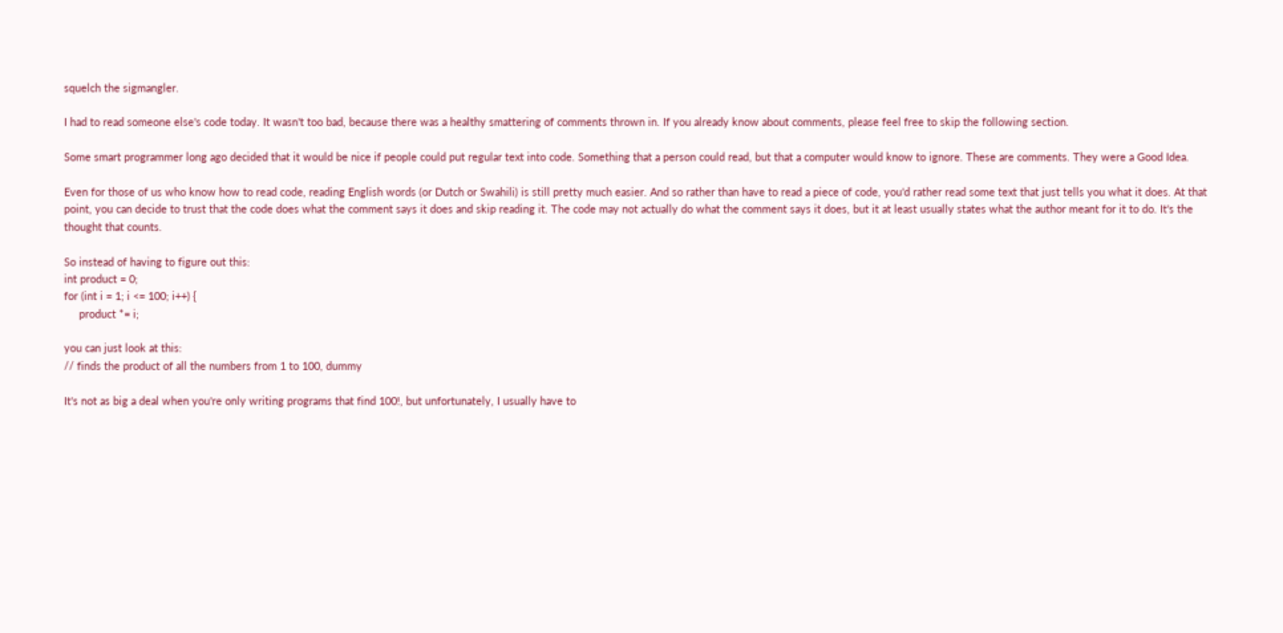squelch the sigmangler.

I had to read someone else's code today. It wasn't too bad, because there was a healthy smattering of comments thrown in. If you already know about comments, please feel free to skip the following section.

Some smart programmer long ago decided that it would be nice if people could put regular text into code. Something that a person could read, but that a computer would know to ignore. These are comments. They were a Good Idea.

Even for those of us who know how to read code, reading English words (or Dutch or Swahili) is still pretty much easier. And so rather than have to read a piece of code, you'd rather read some text that just tells you what it does. At that point, you can decide to trust that the code does what the comment says it does and skip reading it. The code may not actually do what the comment says it does, but it at least usually states what the author meant for it to do. It's the thought that counts.

So instead of having to figure out this:
int product = 0;
for (int i = 1; i <= 100; i++) {
     product *= i;

you can just look at this:
// finds the product of all the numbers from 1 to 100, dummy

It's not as big a deal when you're only writing programs that find 100!, but unfortunately, I usually have to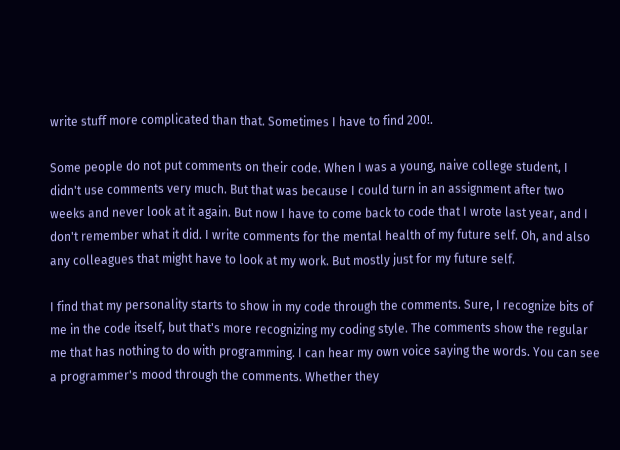write stuff more complicated than that. Sometimes I have to find 200!.

Some people do not put comments on their code. When I was a young, naive college student, I didn't use comments very much. But that was because I could turn in an assignment after two weeks and never look at it again. But now I have to come back to code that I wrote last year, and I don't remember what it did. I write comments for the mental health of my future self. Oh, and also any colleagues that might have to look at my work. But mostly just for my future self.

I find that my personality starts to show in my code through the comments. Sure, I recognize bits of me in the code itself, but that's more recognizing my coding style. The comments show the regular me that has nothing to do with programming. I can hear my own voice saying the words. You can see a programmer's mood through the comments. Whether they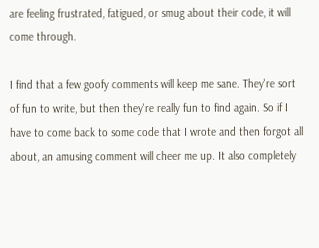are feeling frustrated, fatigued, or smug about their code, it will come through.

I find that a few goofy comments will keep me sane. They're sort of fun to write, but then they're really fun to find again. So if I have to come back to some code that I wrote and then forgot all about, an amusing comment will cheer me up. It also completely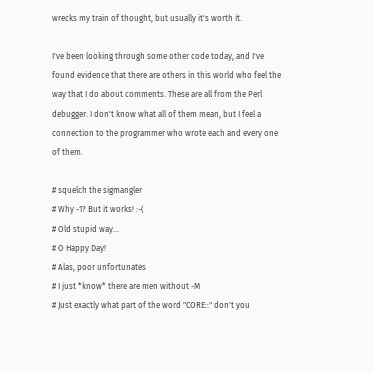wrecks my train of thought, but usually it's worth it.

I've been looking through some other code today, and I've found evidence that there are others in this world who feel the way that I do about comments. These are all from the Perl debugger. I don't know what all of them mean, but I feel a connection to the programmer who wrote each and every one of them.

# squelch the sigmangler
# Why -1? But it works! :-(
# Old stupid way...
# O Happy Day!
# Alas, poor unfortunates
# I just *know* there are men without -M
# Just exactly what part of the word "CORE::" don't you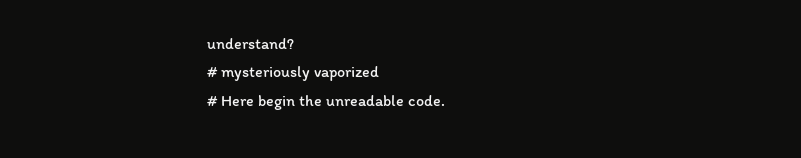understand?
# mysteriously vaporized
# Here begin the unreadable code.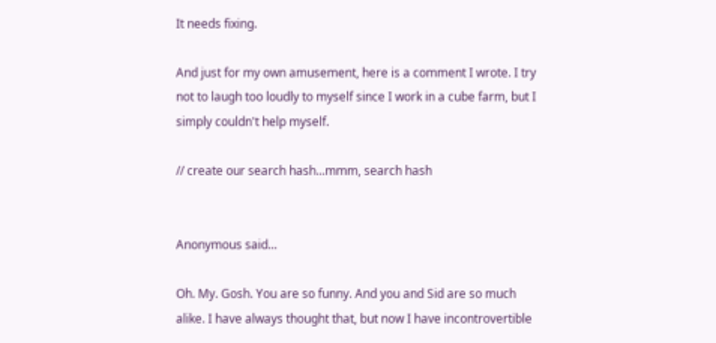It needs fixing.

And just for my own amusement, here is a comment I wrote. I try not to laugh too loudly to myself since I work in a cube farm, but I simply couldn't help myself.

// create our search hash...mmm, search hash


Anonymous said...

Oh. My. Gosh. You are so funny. And you and Sid are so much alike. I have always thought that, but now I have incontrovertible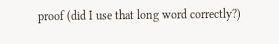proof (did I use that long word correctly?)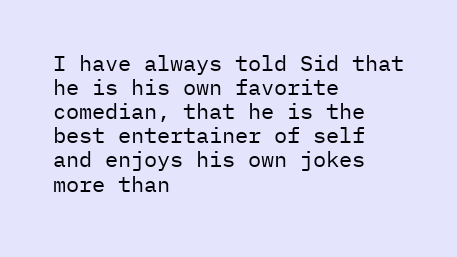I have always told Sid that he is his own favorite comedian, that he is the best entertainer of self and enjoys his own jokes more than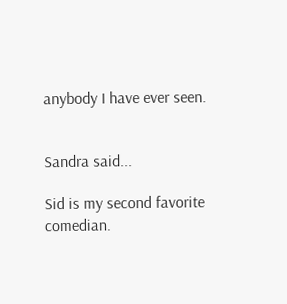anybody I have ever seen.


Sandra said...

Sid is my second favorite comedian.